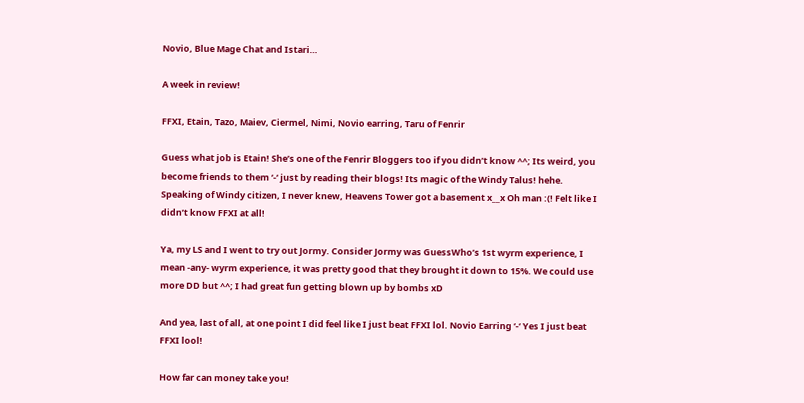Novio, Blue Mage Chat and Istari…

A week in review!

FFXI, Etain, Tazo, Maiev, Ciermel, Nimi, Novio earring, Taru of Fenrir

Guess what job is Etain! She’s one of the Fenrir Bloggers too if you didn’t know ^^; Its weird, you become friends to them ‘-‘ just by reading their blogs! Its magic of the Windy Talus! hehe. Speaking of Windy citizen, I never knew, Heavens Tower got a basement x__x Oh man :(! Felt like I didn’t know FFXI at all!

Ya, my LS and I went to try out Jormy. Consider Jormy was GuessWho’s 1st wyrm experience, I mean -any- wyrm experience, it was pretty good that they brought it down to 15%. We could use more DD but ^^; I had great fun getting blown up by bombs xD

And yea, last of all, at one point I did feel like I just beat FFXI lol. Novio Earring ‘-‘ Yes I just beat FFXI lool!

How far can money take you!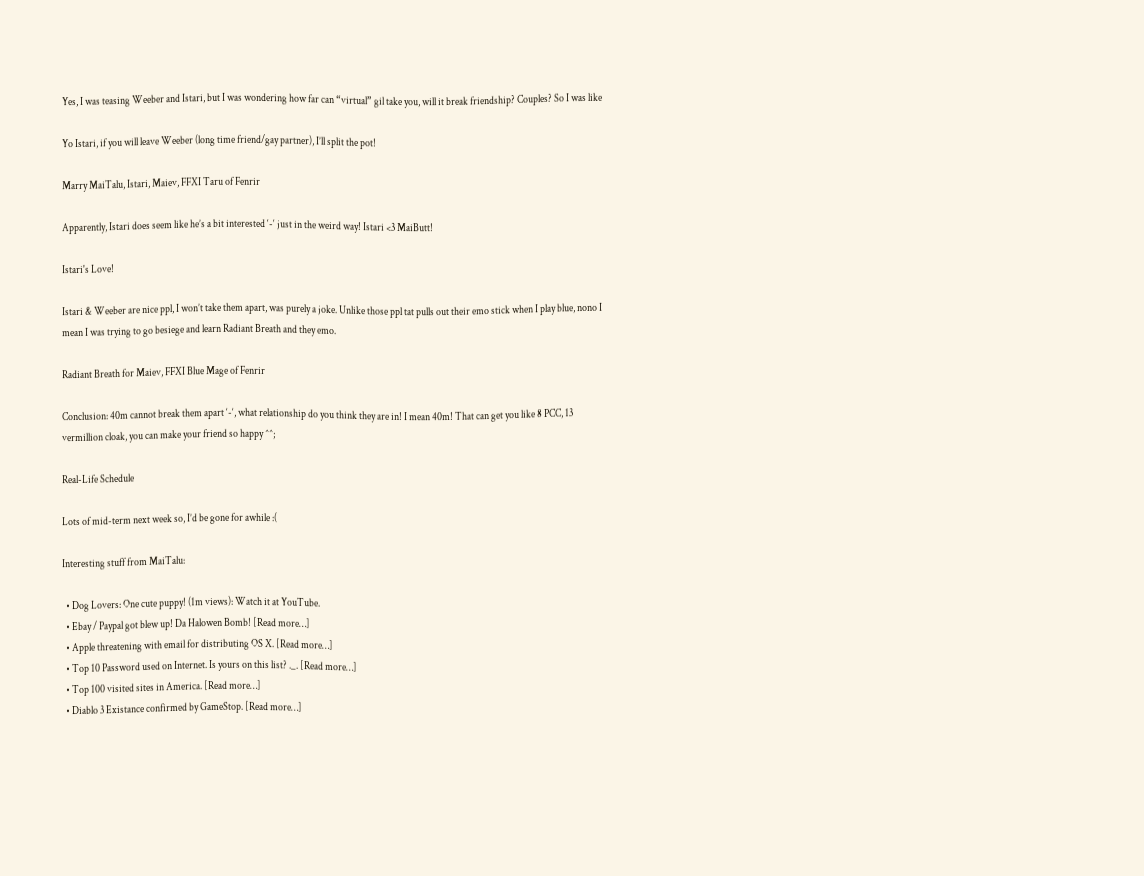Yes, I was teasing Weeber and Istari, but I was wondering how far can “virtual” gil take you, will it break friendship? Couples? So I was like

Yo Istari, if you will leave Weeber (long time friend/gay partner), I’ll split the pot!

Marry MaiTalu, Istari, Maiev, FFXI Taru of Fenrir

Apparently, Istari does seem like he’s a bit interested ‘-‘ just in the weird way! Istari <3 MaiButt!

Istari's Love!

Istari & Weeber are nice ppl, I won’t take them apart, was purely a joke. Unlike those ppl tat pulls out their emo stick when I play blue, nono I mean I was trying to go besiege and learn Radiant Breath and they emo.

Radiant Breath for Maiev, FFXI Blue Mage of Fenrir

Conclusion: 40m cannot break them apart ‘-‘, what relationship do you think they are in! I mean 40m! That can get you like 8 PCC, 13 vermillion cloak, you can make your friend so happy ^^;

Real-Life Schedule

Lots of mid-term next week so, I’d be gone for awhile :(

Interesting stuff from MaiTalu:

  • Dog Lovers: One cute puppy! (1m views): Watch it at YouTube.
  • Ebay / Paypal got blew up! Da Halowen Bomb! [Read more…]
  • Apple threatening with email for distributing OS X. [Read more…]
  • Top 10 Password used on Internet. Is yours on this list? ._. [Read more…]
  • Top 100 visited sites in America. [Read more…]
  • Diablo 3 Existance confirmed by GameStop. [Read more…]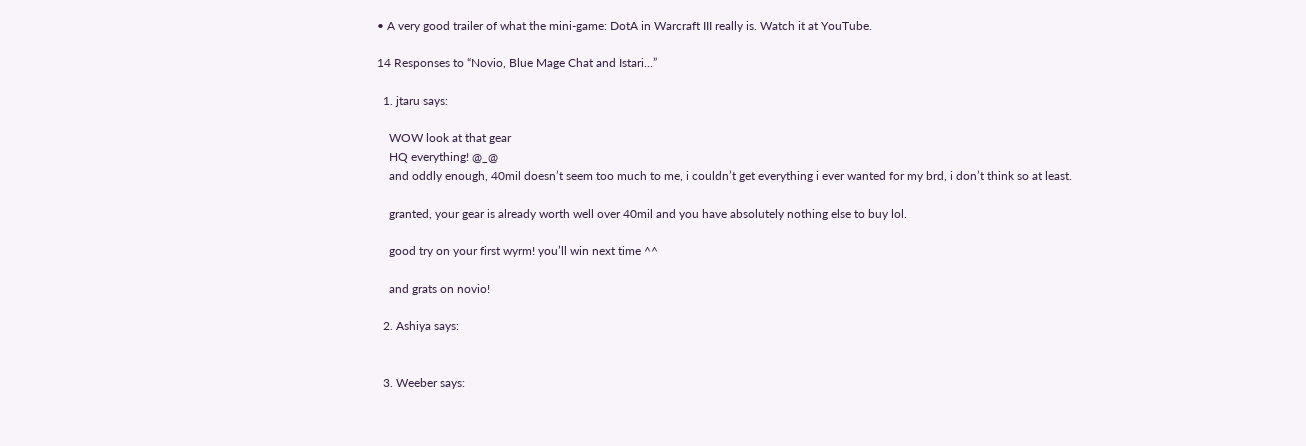• A very good trailer of what the mini-game: DotA in Warcraft III really is. Watch it at YouTube.

14 Responses to “Novio, Blue Mage Chat and Istari…”

  1. jtaru says:

    WOW look at that gear
    HQ everything! @_@
    and oddly enough, 40mil doesn’t seem too much to me, i couldn’t get everything i ever wanted for my brd, i don’t think so at least.

    granted, your gear is already worth well over 40mil and you have absolutely nothing else to buy lol.

    good try on your first wyrm! you’ll win next time ^^

    and grats on novio!

  2. Ashiya says:


  3. Weeber says: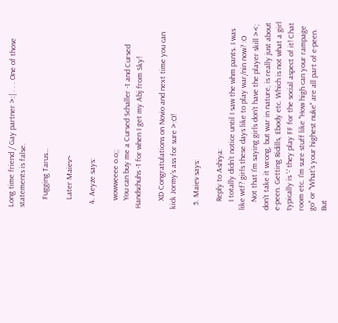Long time friend / Gay partner >:| . . . One of those statements is false.

    Fugging Tarus…

    Later Maiev~

  4. Aeyze says:

    wowweeee o.o;;
    You can buy me a Cursed Schaller -1 and Cursed Handschuhs -1 for when I get my Abj from Sky!

    XD Congratulations on Novio and next time you can kick Jormy’s ass for sure >:O!

  5. Maiev says:

    Reply to Ashiya:
    I totally didn’t notice until I saw the whm pants. I was like wtf? girls these days like to play war/nin now? :O
    Not that I’m saying girls don’t have the player skill ><; don't take it wrong, but war in nature, is really just about e-peen. Getting Ridills, Ebody etc. Which is not what a girl typically is '-' they play FF for the social aspect of it! Chat room etc. I'm sure stuff like "How high can your rampage go" or "What's your highest nuke" are all part of e-peen. But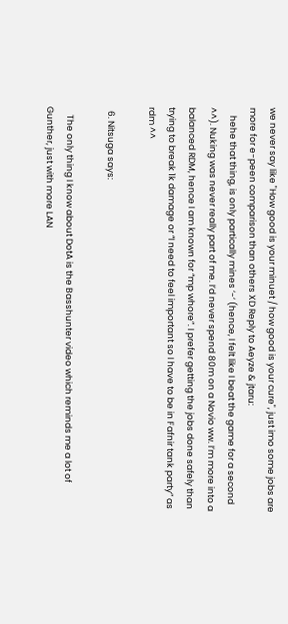we never say like "How good is your minuet / how good is your cure", just imo some jobs are more for e-peen comparison than others XD Reply to Aeyze & jtaru:
    hehe that thing, is only partically mines ‘-‘ (hence, I felt like I beat the game for a second ^^). Nuking was never really part of me. I’d never spend 80m on a Novio ww. I’m more into a balanced RDM, hence I am known for “mp whore”. I prefer getting the jobs done safely than trying to break 1k damage or “I need to feel important so I have to be in Fafnir tank party” as rdm ^^

  6. Nitsuga says:

    The only thing I know about DotA is the Basshunter video which reminds me a lot of Gunther, just with more LAN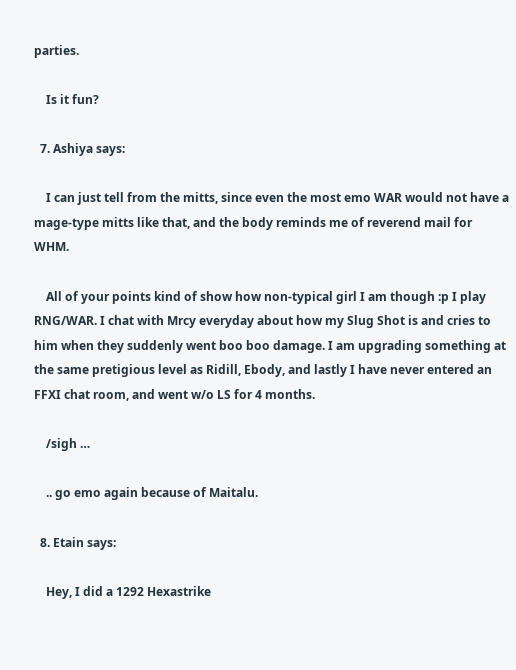parties.

    Is it fun?

  7. Ashiya says:

    I can just tell from the mitts, since even the most emo WAR would not have a mage-type mitts like that, and the body reminds me of reverend mail for WHM.

    All of your points kind of show how non-typical girl I am though :p I play RNG/WAR. I chat with Mrcy everyday about how my Slug Shot is and cries to him when they suddenly went boo boo damage. I am upgrading something at the same pretigious level as Ridill, Ebody, and lastly I have never entered an FFXI chat room, and went w/o LS for 4 months.

    /sigh …

    .. go emo again because of Maitalu.

  8. Etain says:

    Hey, I did a 1292 Hexastrike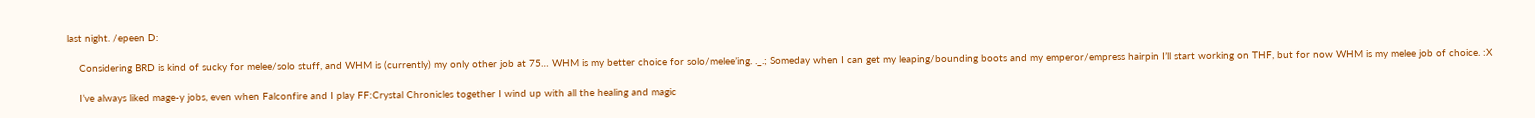last night. /epeen D:

    Considering BRD is kind of sucky for melee/solo stuff, and WHM is (currently) my only other job at 75… WHM is my better choice for solo/melee’ing. ._.; Someday when I can get my leaping/bounding boots and my emperor/empress hairpin I’ll start working on THF, but for now WHM is my melee job of choice. :X

    I’ve always liked mage-y jobs, even when Falconfire and I play FF:Crystal Chronicles together I wind up with all the healing and magic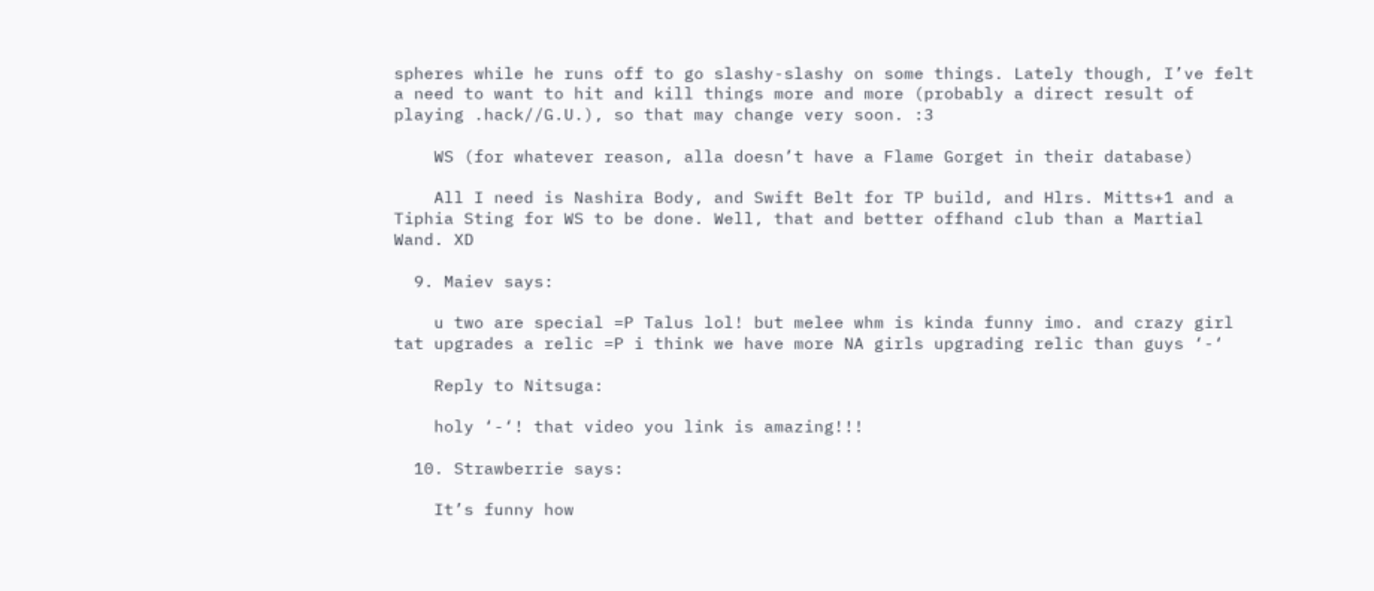spheres while he runs off to go slashy-slashy on some things. Lately though, I’ve felt a need to want to hit and kill things more and more (probably a direct result of playing .hack//G.U.), so that may change very soon. :3

    WS (for whatever reason, alla doesn’t have a Flame Gorget in their database)

    All I need is Nashira Body, and Swift Belt for TP build, and Hlrs. Mitts+1 and a Tiphia Sting for WS to be done. Well, that and better offhand club than a Martial Wand. XD

  9. Maiev says:

    u two are special =P Talus lol! but melee whm is kinda funny imo. and crazy girl tat upgrades a relic =P i think we have more NA girls upgrading relic than guys ‘-‘

    Reply to Nitsuga:

    holy ‘-‘! that video you link is amazing!!!

  10. Strawberrie says:

    It’s funny how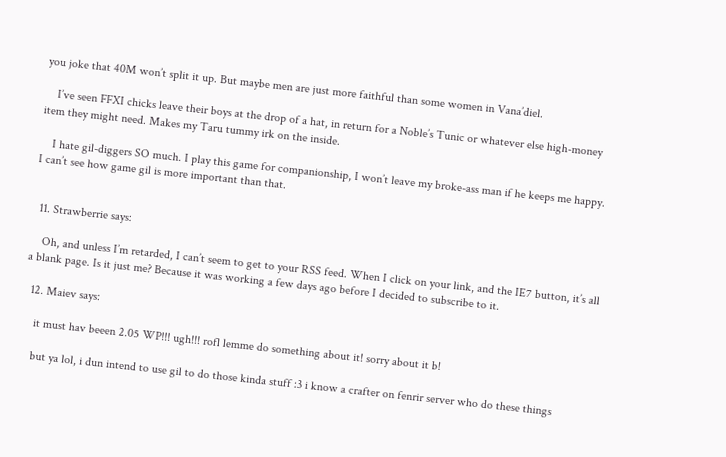you joke that 40M won’t split it up. But maybe men are just more faithful than some women in Vana’diel.

    I’ve seen FFXI chicks leave their boys at the drop of a hat, in return for a Noble’s Tunic or whatever else high-money item they might need. Makes my Taru tummy irk on the inside.

    I hate gil-diggers SO much. I play this game for companionship, I won’t leave my broke-ass man if he keeps me happy. I can’t see how game gil is more important than that.


  11. Strawberrie says:

    Oh, and unless I’m retarded, I can’t seem to get to your RSS feed. When I click on your link, and the IE7 button, it’s all a blank page. Is it just me? Because it was working a few days ago before I decided to subscribe to it.

  12. Maiev says:

    it must hav beeen 2.05 WP!!! ugh!!! rofl lemme do something about it! sorry about it b!

    but ya lol, i dun intend to use gil to do those kinda stuff :3 i know a crafter on fenrir server who do these things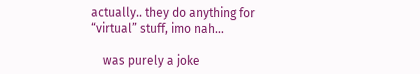actually.. they do anything for “virtual” stuff, imo nah…

    was purely a joke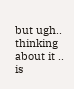but ugh.. thinking about it .. is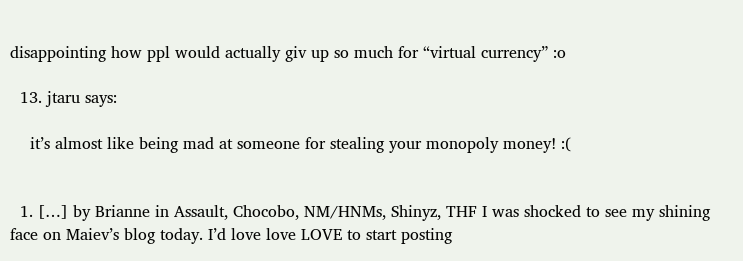disappointing how ppl would actually giv up so much for “virtual currency” :o

  13. jtaru says:

    it’s almost like being mad at someone for stealing your monopoly money! :(


  1. […] by Brianne in Assault, Chocobo, NM/HNMs, Shinyz, THF I was shocked to see my shining face on Maiev’s blog today. I’d love love LOVE to start posting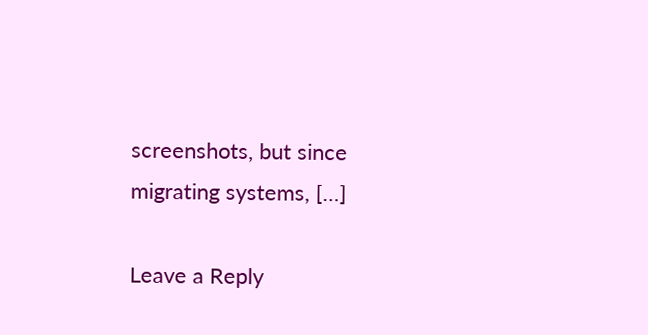screenshots, but since migrating systems, […]

Leave a Reply